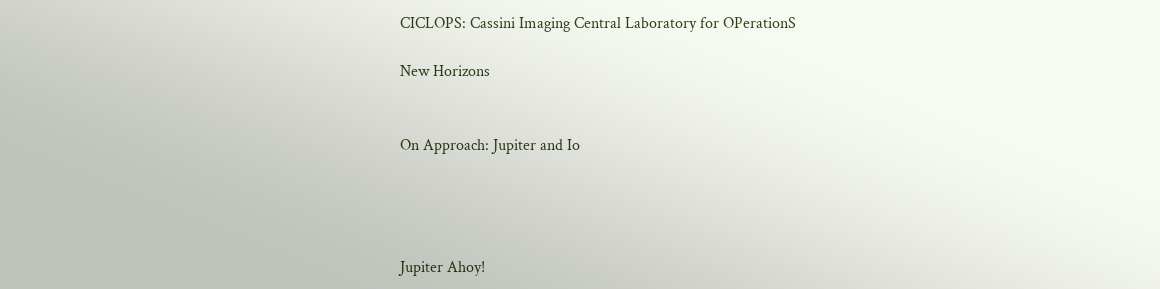CICLOPS: Cassini Imaging Central Laboratory for OPerationS

New Horizons


On Approach: Jupiter and Io




Jupiter Ahoy!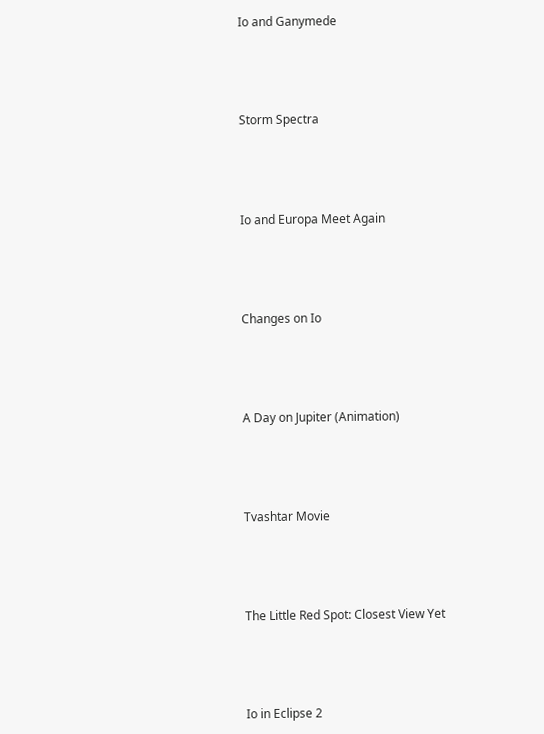Io and Ganymede




Storm Spectra




Io and Europa Meet Again




Changes on Io




A Day on Jupiter (Animation)




Tvashtar Movie




The Little Red Spot: Closest View Yet




Io in Eclipse 2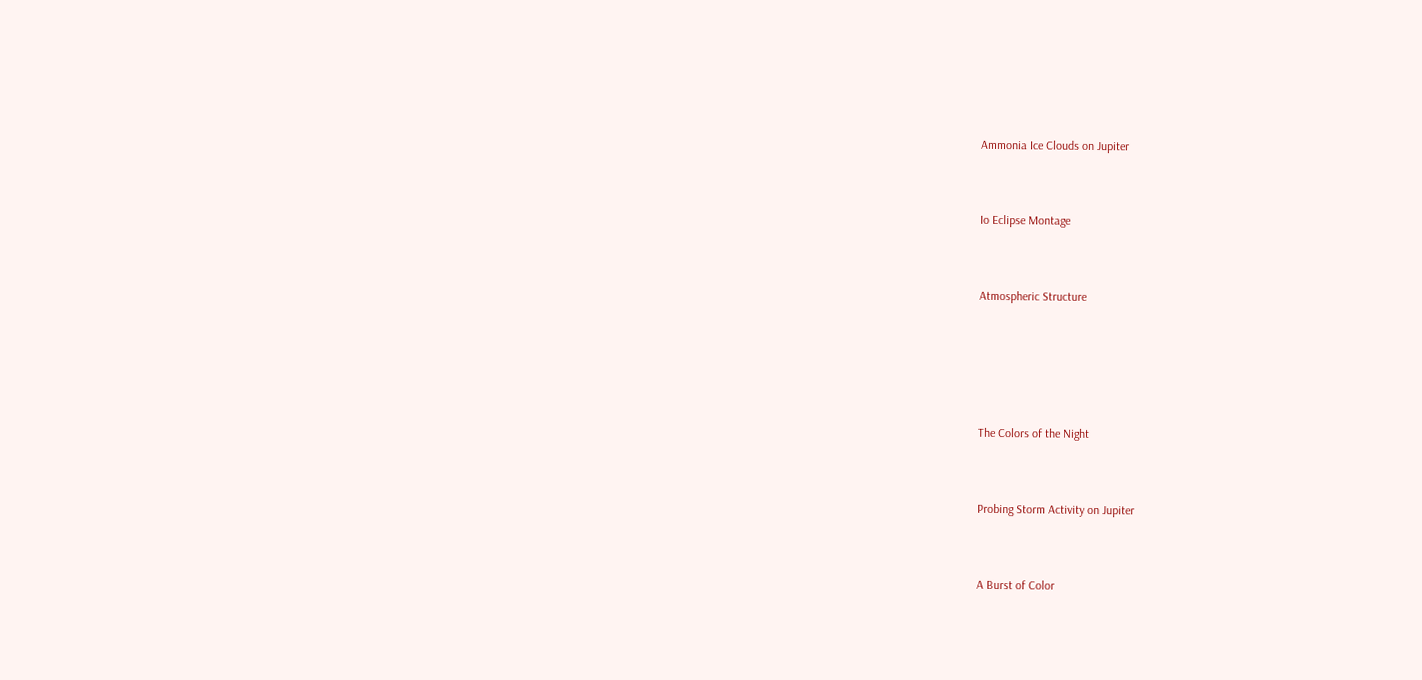Ammonia Ice Clouds on Jupiter




Io Eclipse Montage




Atmospheric Structure








The Colors of the Night




Probing Storm Activity on Jupiter




A Burst of Color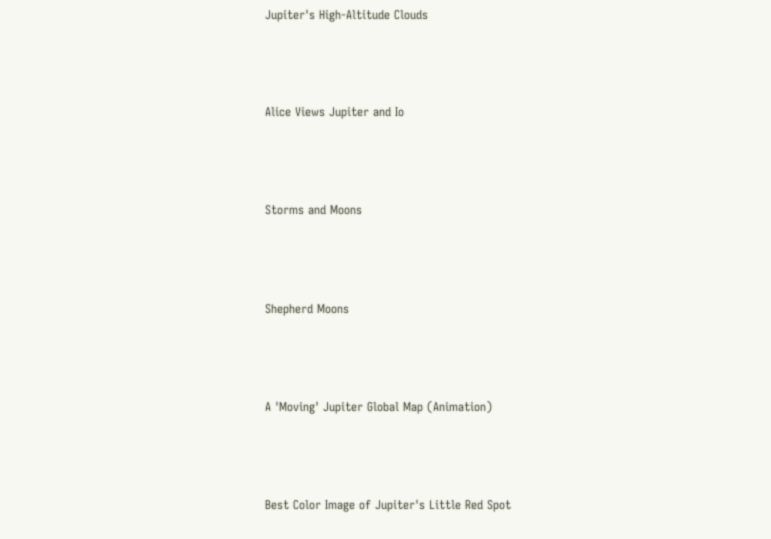Jupiter's High-Altitude Clouds




Alice Views Jupiter and Io




Storms and Moons




Shepherd Moons




A 'Moving' Jupiter Global Map (Animation)




Best Color Image of Jupiter's Little Red Spot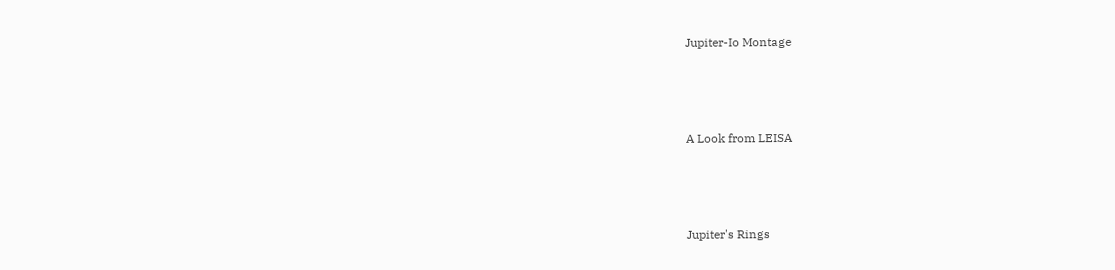Jupiter-Io Montage




A Look from LEISA




Jupiter's Rings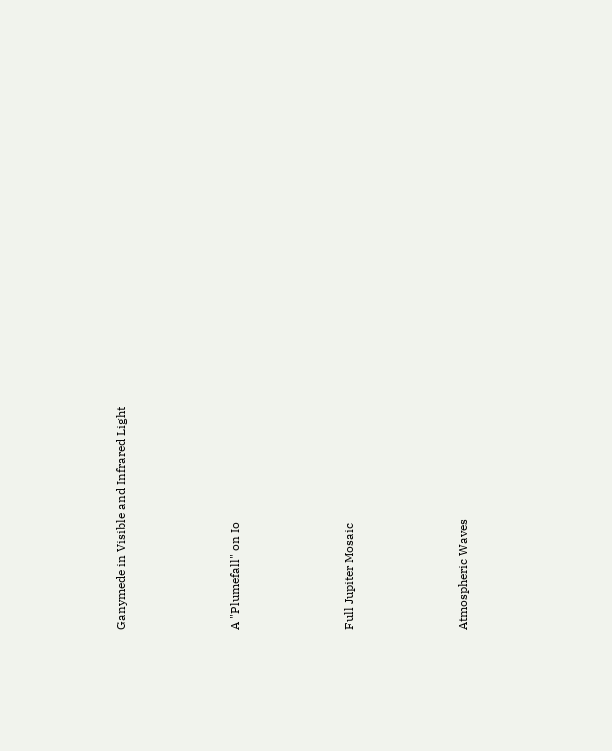Ganymede in Visible and Infrared Light




A "Plumefall" on Io




Full Jupiter Mosaic




Atmospheric Waves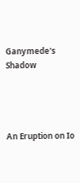Ganymede's Shadow




An Eruption on Io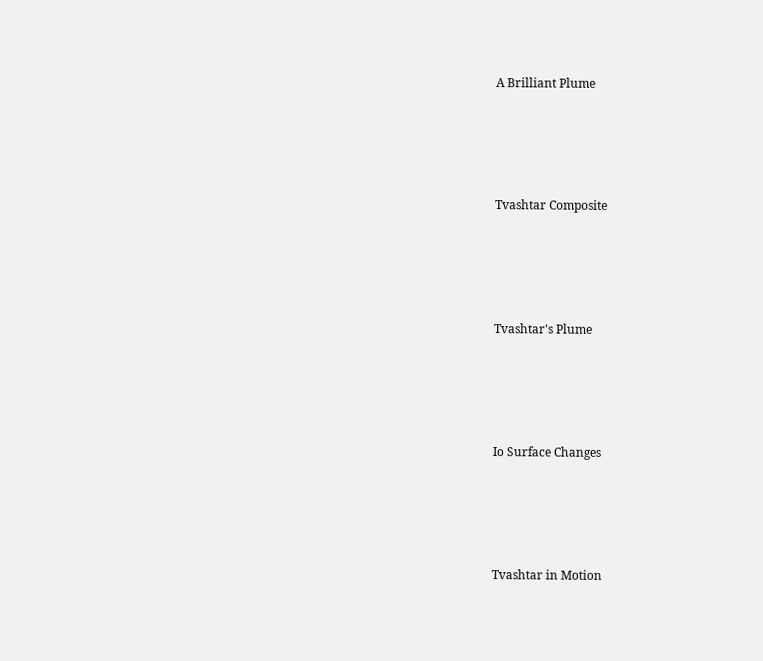A Brilliant Plume




Tvashtar Composite




Tvashtar's Plume




Io Surface Changes




Tvashtar in Motion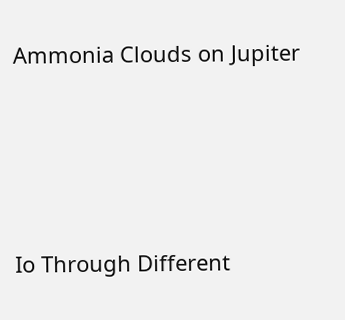Ammonia Clouds on Jupiter




Io Through Different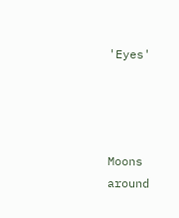'Eyes'




Moons around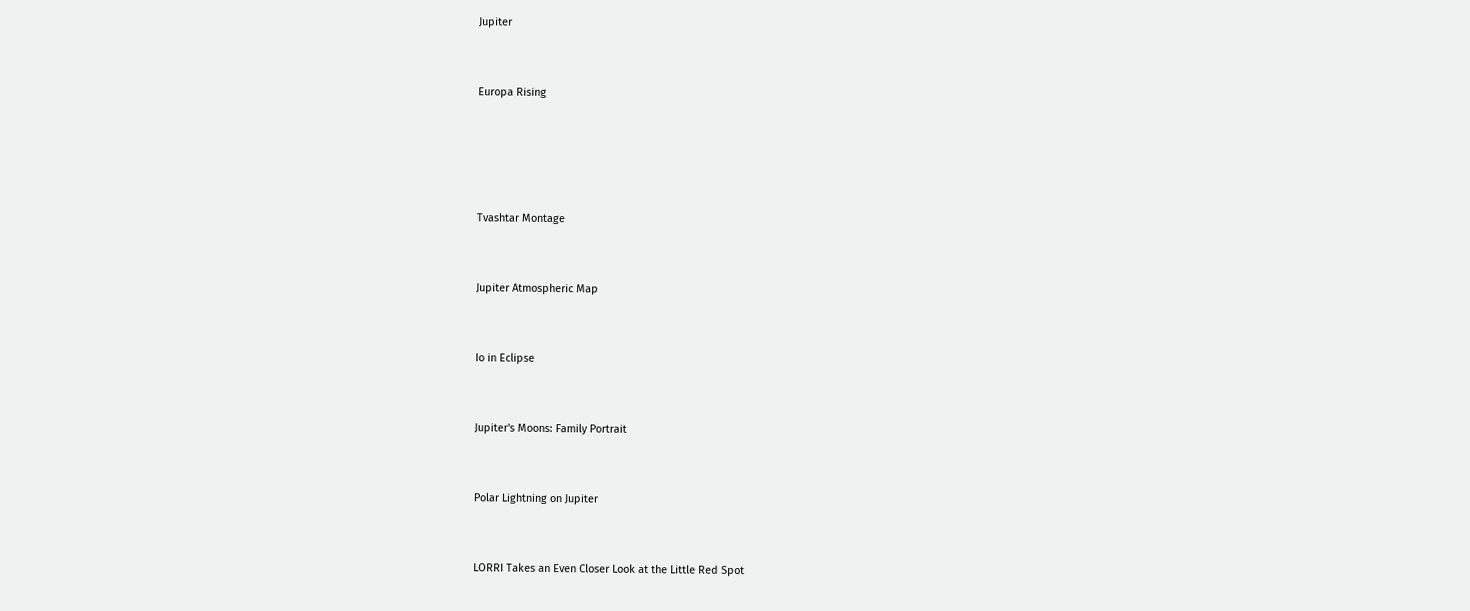Jupiter




Europa Rising








Tvashtar Montage




Jupiter Atmospheric Map




Io in Eclipse




Jupiter's Moons: Family Portrait




Polar Lightning on Jupiter




LORRI Takes an Even Closer Look at the Little Red Spot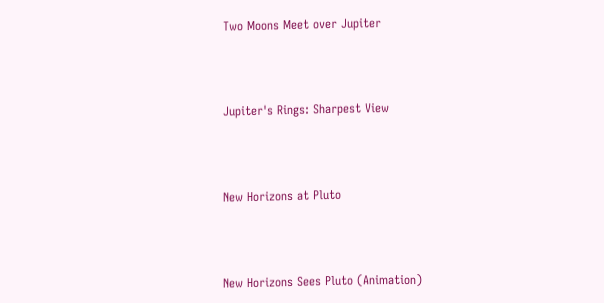Two Moons Meet over Jupiter




Jupiter's Rings: Sharpest View




New Horizons at Pluto




New Horizons Sees Pluto (Animation)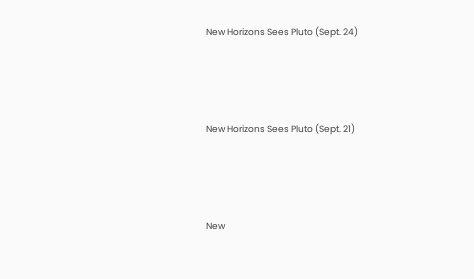New Horizons Sees Pluto (Sept. 24)




New Horizons Sees Pluto (Sept. 21)




New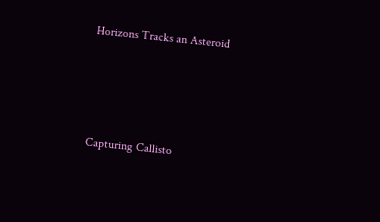Horizons Tracks an Asteroid




Capturing Callisto